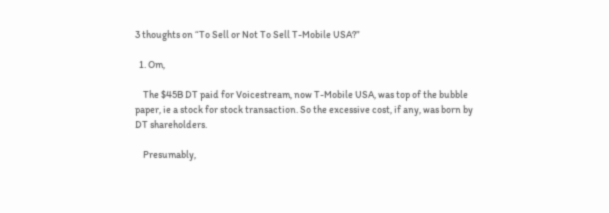3 thoughts on “To Sell or Not To Sell T-Mobile USA?”

  1. Om,

    The $45B DT paid for Voicestream, now T-Mobile USA, was top of the bubble paper, ie a stock for stock transaction. So the excessive cost, if any, was born by DT shareholders.

    Presumably,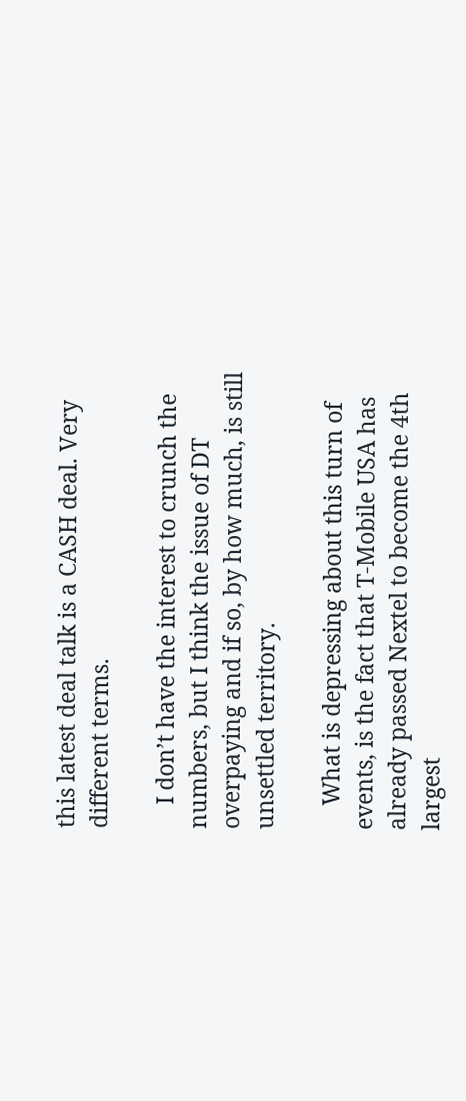this latest deal talk is a CASH deal. Very different terms.

    I don’t have the interest to crunch the numbers, but I think the issue of DT overpaying and if so, by how much, is still unsettled territory.

    What is depressing about this turn of events, is the fact that T-Mobile USA has already passed Nextel to become the 4th largest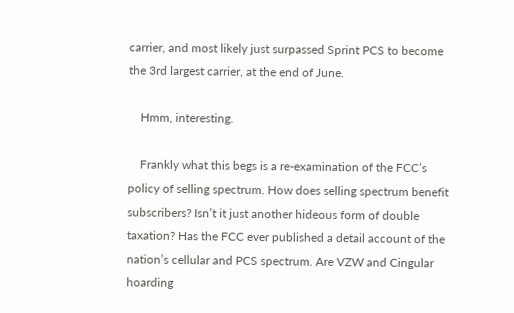carrier, and most likely just surpassed Sprint PCS to become the 3rd largest carrier, at the end of June.

    Hmm, interesting.

    Frankly what this begs is a re-examination of the FCC’s policy of selling spectrum. How does selling spectrum benefit subscribers? Isn’t it just another hideous form of double taxation? Has the FCC ever published a detail account of the nation’s cellular and PCS spectrum. Are VZW and Cingular hoarding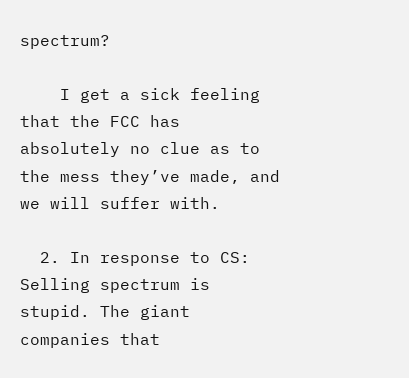spectrum?

    I get a sick feeling that the FCC has absolutely no clue as to the mess they’ve made, and we will suffer with.

  2. In response to CS: Selling spectrum is stupid. The giant companies that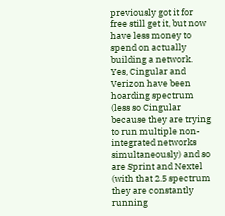previously got it for free still get it, but now have less money to spend on actually building a network. Yes, Cingular and Verizon have been hoarding spectrum (less so Cingular because they are trying to run multiple non-integrated networks simultaneously) and so are Sprint and Nextel (with that 2.5 spectrum they are constantly running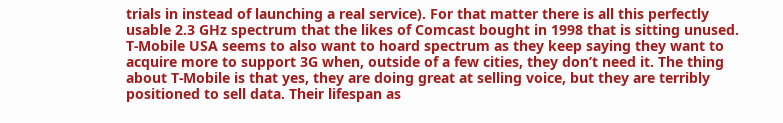trials in instead of launching a real service). For that matter there is all this perfectly usable 2.3 GHz spectrum that the likes of Comcast bought in 1998 that is sitting unused. T-Mobile USA seems to also want to hoard spectrum as they keep saying they want to acquire more to support 3G when, outside of a few cities, they don’t need it. The thing about T-Mobile is that yes, they are doing great at selling voice, but they are terribly positioned to sell data. Their lifespan as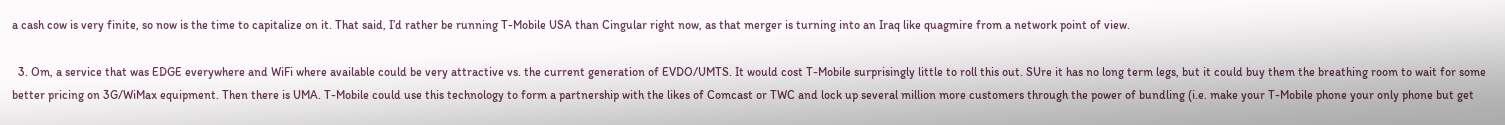a cash cow is very finite, so now is the time to capitalize on it. That said, I’d rather be running T-Mobile USA than Cingular right now, as that merger is turning into an Iraq like quagmire from a network point of view.

  3. Om, a service that was EDGE everywhere and WiFi where available could be very attractive vs. the current generation of EVDO/UMTS. It would cost T-Mobile surprisingly little to roll this out. SUre it has no long term legs, but it could buy them the breathing room to wait for some better pricing on 3G/WiMax equipment. Then there is UMA. T-Mobile could use this technology to form a partnership with the likes of Comcast or TWC and lock up several million more customers through the power of bundling (i.e. make your T-Mobile phone your only phone but get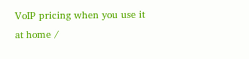VoIP pricing when you use it at home /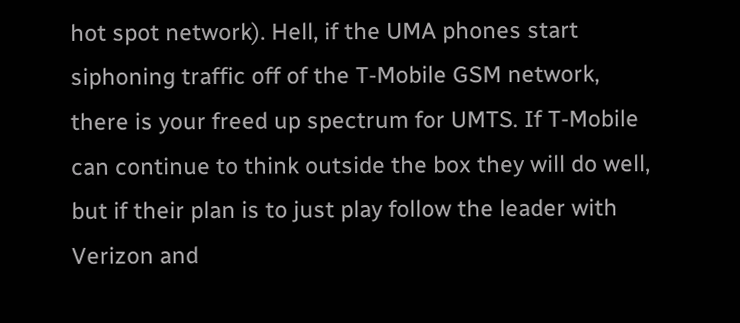hot spot network). Hell, if the UMA phones start siphoning traffic off of the T-Mobile GSM network, there is your freed up spectrum for UMTS. If T-Mobile can continue to think outside the box they will do well, but if their plan is to just play follow the leader with Verizon and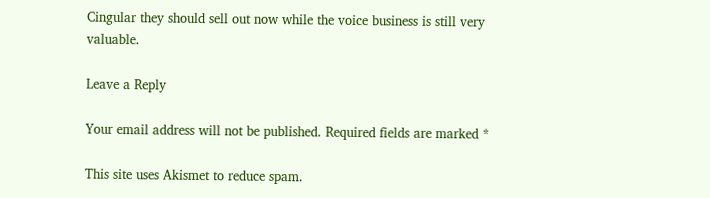Cingular they should sell out now while the voice business is still very valuable.

Leave a Reply

Your email address will not be published. Required fields are marked *

This site uses Akismet to reduce spam.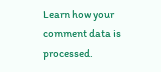Learn how your comment data is processed.